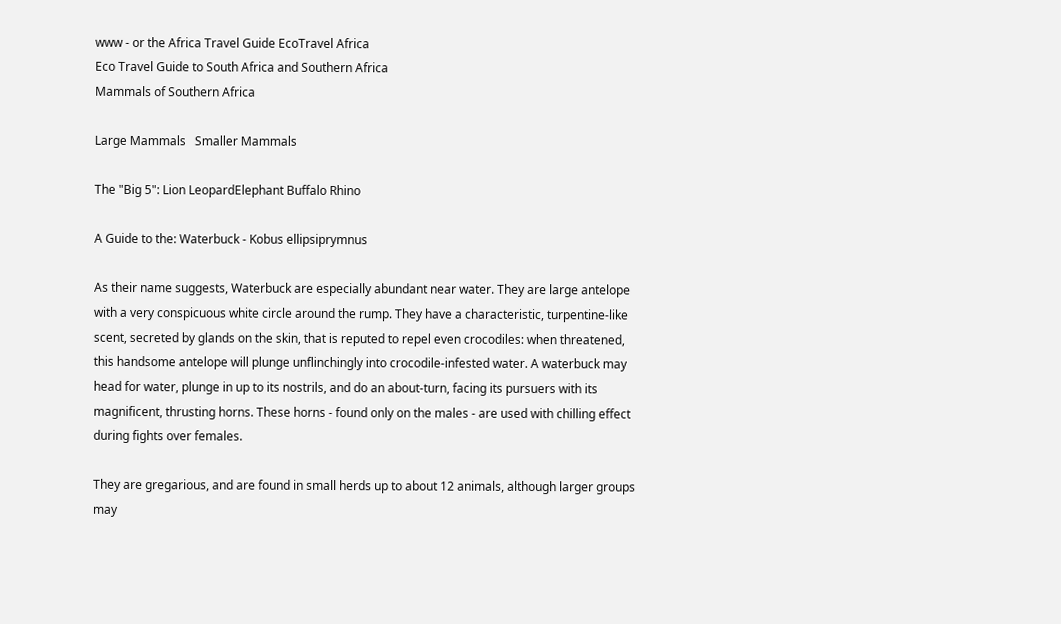www - or the Africa Travel Guide EcoTravel Africa
Eco Travel Guide to South Africa and Southern Africa
Mammals of Southern Africa

Large Mammals   Smaller Mammals

The "Big 5": Lion LeopardElephant Buffalo Rhino

A Guide to the: Waterbuck - Kobus ellipsiprymnus

As their name suggests, Waterbuck are especially abundant near water. They are large antelope with a very conspicuous white circle around the rump. They have a characteristic, turpentine-like scent, secreted by glands on the skin, that is reputed to repel even crocodiles: when threatened, this handsome antelope will plunge unflinchingly into crocodile-infested water. A waterbuck may head for water, plunge in up to its nostrils, and do an about-turn, facing its pursuers with its magnificent, thrusting horns. These horns - found only on the males - are used with chilling effect during fights over females.

They are gregarious, and are found in small herds up to about 12 animals, although larger groups may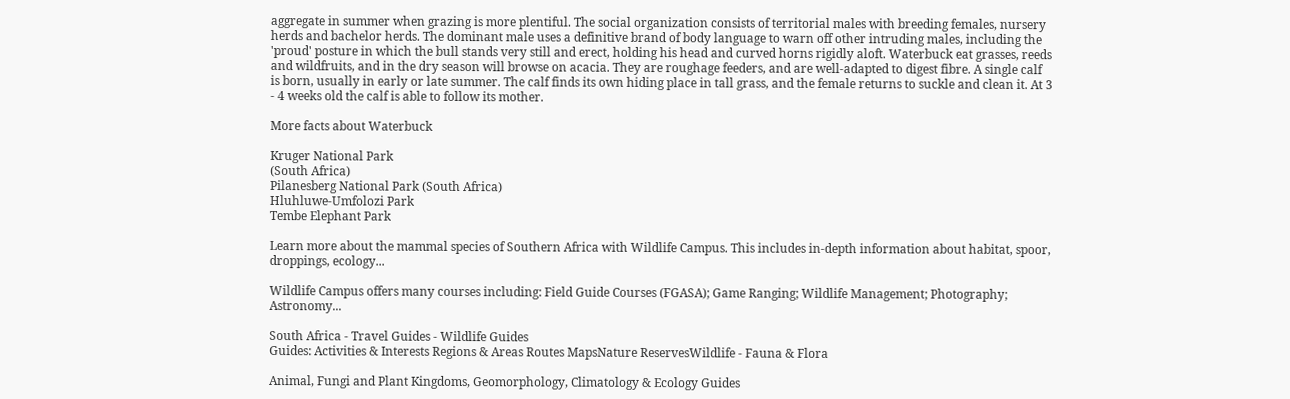aggregate in summer when grazing is more plentiful. The social organization consists of territorial males with breeding females, nursery herds and bachelor herds. The dominant male uses a definitive brand of body language to warn off other intruding males, including the 'proud' posture in which the bull stands very still and erect, holding his head and curved horns rigidly aloft. Waterbuck eat grasses, reeds and wildfruits, and in the dry season will browse on acacia. They are roughage feeders, and are well-adapted to digest fibre. A single calf is born, usually in early or late summer. The calf finds its own hiding place in tall grass, and the female returns to suckle and clean it. At 3 - 4 weeks old the calf is able to follow its mother.

More facts about Waterbuck

Kruger National Park
(South Africa)
Pilanesberg National Park (South Africa)
Hluhluwe-Umfolozi Park
Tembe Elephant Park

Learn more about the mammal species of Southern Africa with Wildlife Campus. This includes in-depth information about habitat, spoor, droppings, ecology...

Wildlife Campus offers many courses including: Field Guide Courses (FGASA); Game Ranging; Wildlife Management; Photography; Astronomy...

South Africa - Travel Guides - Wildlife Guides
Guides: Activities & Interests Regions & Areas Routes MapsNature ReservesWildlife - Fauna & Flora

Animal, Fungi and Plant Kingdoms, Geomorphology, Climatology & Ecology Guides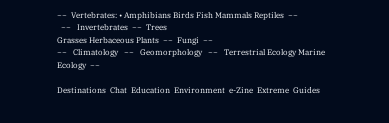~~  Vertebrates: • Amphibians Birds Fish Mammals Reptiles  ~~
  ~~   Invertebrates  ~~  Trees
Grasses Herbaceous Plants  ~~  Fungi  ~~
~~   Climatology   ~~   Geomorphology   ~~   Terrestrial Ecology Marine Ecology  ~~

Destinations  Chat  Education  Environment  e-Zine  Extreme  Guides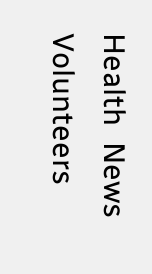Health  News  Volunteers